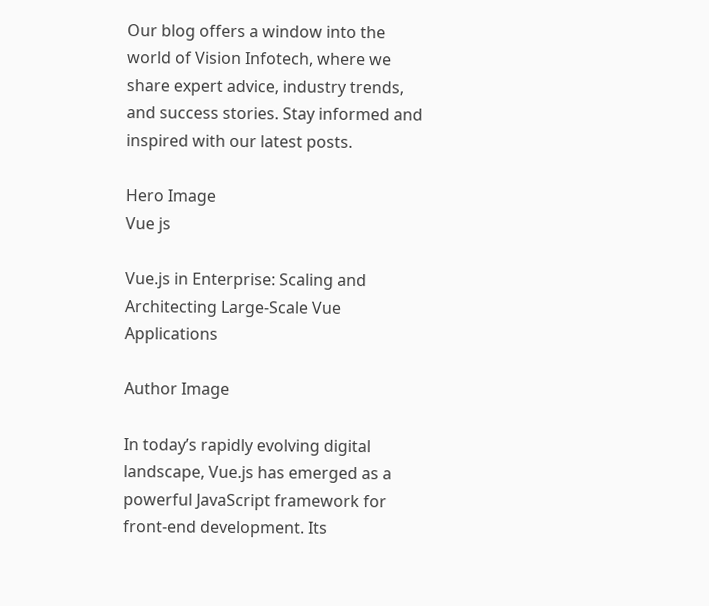Our blog offers a window into the world of Vision Infotech, where we share expert advice, industry trends, and success stories. Stay informed and inspired with our latest posts.

Hero Image
Vue js

Vue.js in Enterprise: Scaling and Architecting Large-Scale Vue Applications

Author Image

In today’s rapidly evolving digital landscape, Vue.js has emerged as a powerful JavaScript framework for front-end development. Its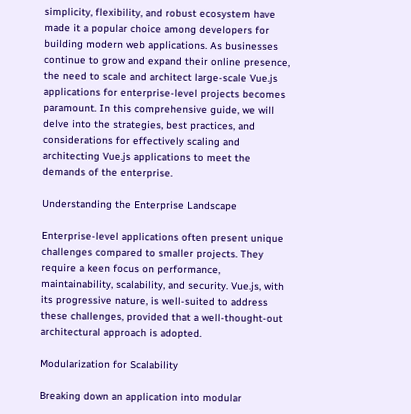simplicity, flexibility, and robust ecosystem have made it a popular choice among developers for building modern web applications. As businesses continue to grow and expand their online presence, the need to scale and architect large-scale Vue.js applications for enterprise-level projects becomes paramount. In this comprehensive guide, we will delve into the strategies, best practices, and considerations for effectively scaling and architecting Vue.js applications to meet the demands of the enterprise.

Understanding the Enterprise Landscape

Enterprise-level applications often present unique challenges compared to smaller projects. They require a keen focus on performance, maintainability, scalability, and security. Vue.js, with its progressive nature, is well-suited to address these challenges, provided that a well-thought-out architectural approach is adopted.

Modularization for Scalability

Breaking down an application into modular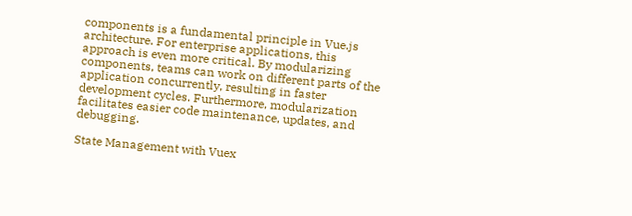components is a fundamental principle in Vue.js architecture. For enterprise applications, this approach is even more critical. By modularizing components, teams can work on different parts of the application concurrently, resulting in faster development cycles. Furthermore, modularization facilitates easier code maintenance, updates, and debugging.

State Management with Vuex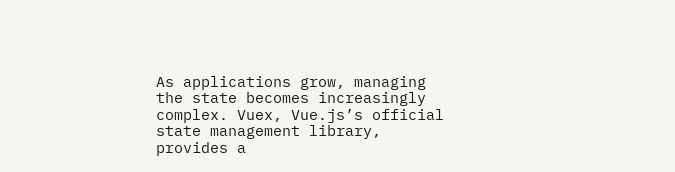As applications grow, managing the state becomes increasingly complex. Vuex, Vue.js’s official state management library, provides a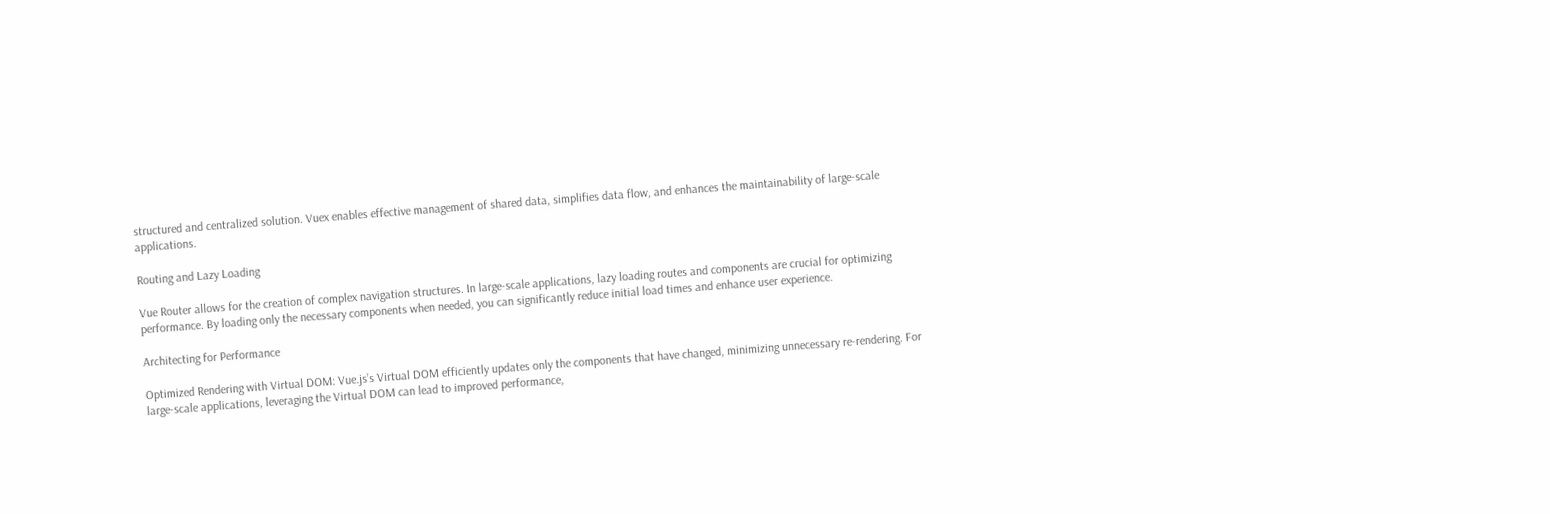structured and centralized solution. Vuex enables effective management of shared data, simplifies data flow, and enhances the maintainability of large-scale applications.

Routing and Lazy Loading

Vue Router allows for the creation of complex navigation structures. In large-scale applications, lazy loading routes and components are crucial for optimizing performance. By loading only the necessary components when needed, you can significantly reduce initial load times and enhance user experience.

Architecting for Performance

Optimized Rendering with Virtual DOM: Vue.js’s Virtual DOM efficiently updates only the components that have changed, minimizing unnecessary re-rendering. For large-scale applications, leveraging the Virtual DOM can lead to improved performance,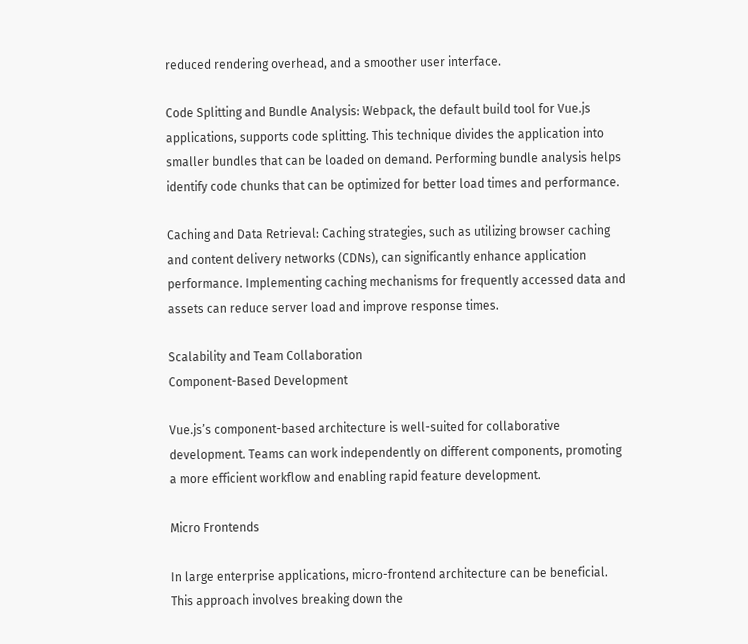reduced rendering overhead, and a smoother user interface.

Code Splitting and Bundle Analysis: Webpack, the default build tool for Vue.js applications, supports code splitting. This technique divides the application into smaller bundles that can be loaded on demand. Performing bundle analysis helps identify code chunks that can be optimized for better load times and performance.

Caching and Data Retrieval: Caching strategies, such as utilizing browser caching and content delivery networks (CDNs), can significantly enhance application performance. Implementing caching mechanisms for frequently accessed data and assets can reduce server load and improve response times.

Scalability and Team Collaboration
Component-Based Development

Vue.js’s component-based architecture is well-suited for collaborative development. Teams can work independently on different components, promoting a more efficient workflow and enabling rapid feature development.

Micro Frontends

In large enterprise applications, micro-frontend architecture can be beneficial. This approach involves breaking down the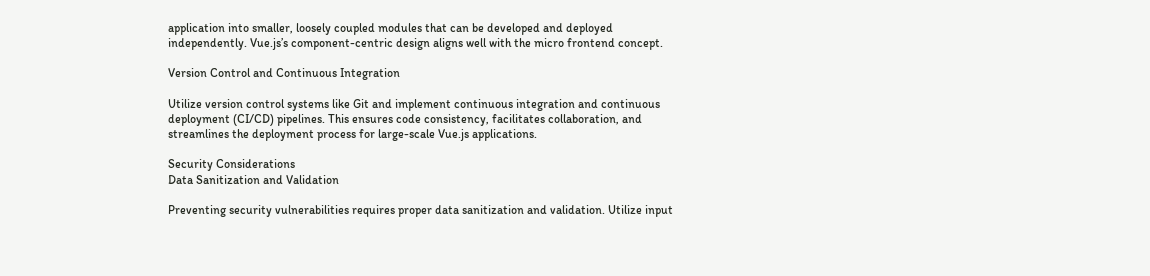application into smaller, loosely coupled modules that can be developed and deployed independently. Vue.js’s component-centric design aligns well with the micro frontend concept.

Version Control and Continuous Integration

Utilize version control systems like Git and implement continuous integration and continuous deployment (CI/CD) pipelines. This ensures code consistency, facilitates collaboration, and streamlines the deployment process for large-scale Vue.js applications.

Security Considerations
Data Sanitization and Validation

Preventing security vulnerabilities requires proper data sanitization and validation. Utilize input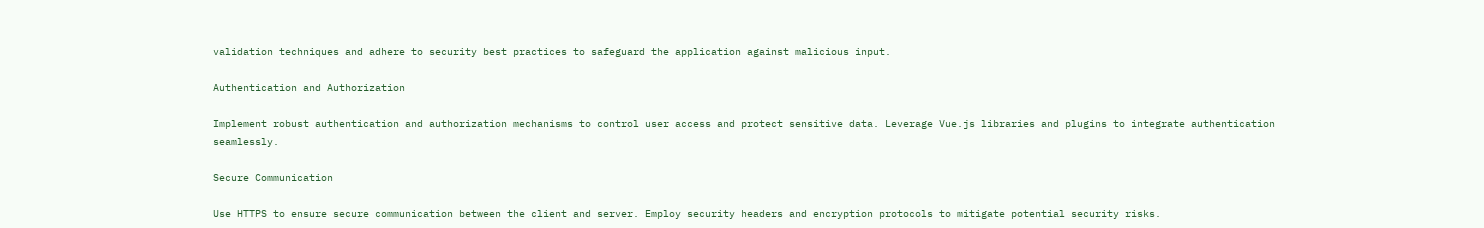validation techniques and adhere to security best practices to safeguard the application against malicious input.

Authentication and Authorization

Implement robust authentication and authorization mechanisms to control user access and protect sensitive data. Leverage Vue.js libraries and plugins to integrate authentication seamlessly.

Secure Communication

Use HTTPS to ensure secure communication between the client and server. Employ security headers and encryption protocols to mitigate potential security risks.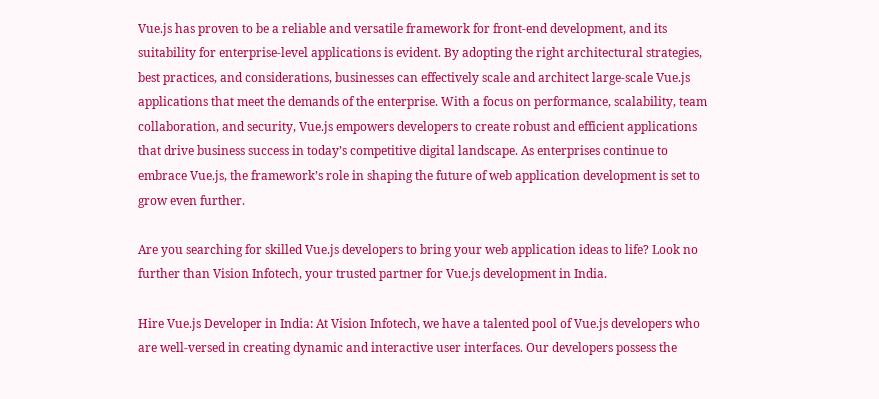Vue.js has proven to be a reliable and versatile framework for front-end development, and its suitability for enterprise-level applications is evident. By adopting the right architectural strategies, best practices, and considerations, businesses can effectively scale and architect large-scale Vue.js applications that meet the demands of the enterprise. With a focus on performance, scalability, team collaboration, and security, Vue.js empowers developers to create robust and efficient applications that drive business success in today’s competitive digital landscape. As enterprises continue to embrace Vue.js, the framework’s role in shaping the future of web application development is set to grow even further.

Are you searching for skilled Vue.js developers to bring your web application ideas to life? Look no further than Vision Infotech, your trusted partner for Vue.js development in India.

Hire Vue.js Developer in India: At Vision Infotech, we have a talented pool of Vue.js developers who are well-versed in creating dynamic and interactive user interfaces. Our developers possess the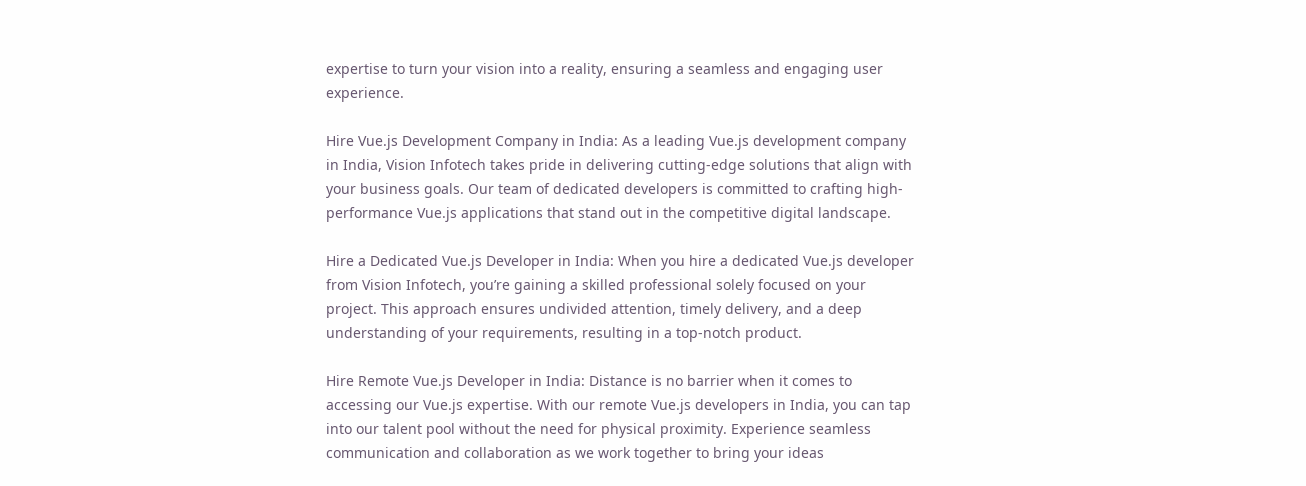expertise to turn your vision into a reality, ensuring a seamless and engaging user experience.

Hire Vue.js Development Company in India: As a leading Vue.js development company in India, Vision Infotech takes pride in delivering cutting-edge solutions that align with your business goals. Our team of dedicated developers is committed to crafting high-performance Vue.js applications that stand out in the competitive digital landscape.

Hire a Dedicated Vue.js Developer in India: When you hire a dedicated Vue.js developer from Vision Infotech, you’re gaining a skilled professional solely focused on your project. This approach ensures undivided attention, timely delivery, and a deep understanding of your requirements, resulting in a top-notch product.

Hire Remote Vue.js Developer in India: Distance is no barrier when it comes to accessing our Vue.js expertise. With our remote Vue.js developers in India, you can tap into our talent pool without the need for physical proximity. Experience seamless communication and collaboration as we work together to bring your ideas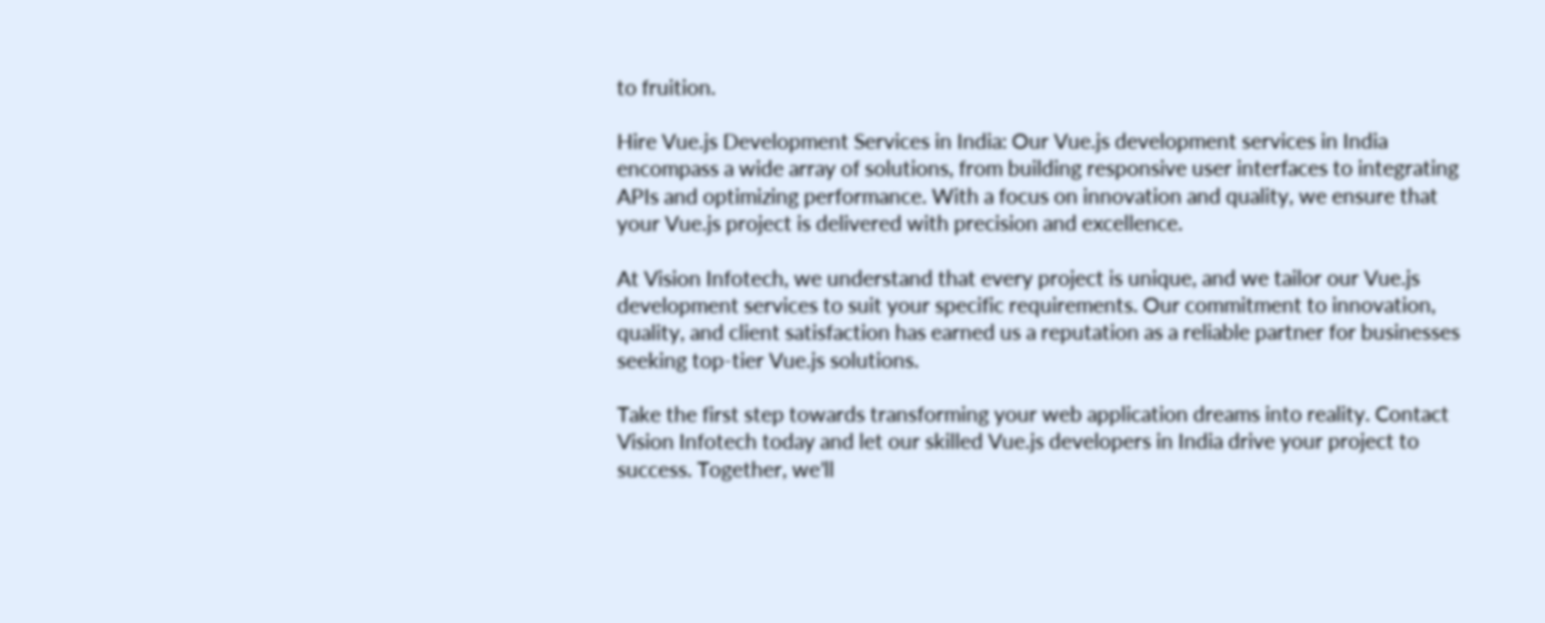to fruition.

Hire Vue.js Development Services in India: Our Vue.js development services in India encompass a wide array of solutions, from building responsive user interfaces to integrating APIs and optimizing performance. With a focus on innovation and quality, we ensure that your Vue.js project is delivered with precision and excellence.

At Vision Infotech, we understand that every project is unique, and we tailor our Vue.js development services to suit your specific requirements. Our commitment to innovation, quality, and client satisfaction has earned us a reputation as a reliable partner for businesses seeking top-tier Vue.js solutions.

Take the first step towards transforming your web application dreams into reality. Contact Vision Infotech today and let our skilled Vue.js developers in India drive your project to success. Together, we’ll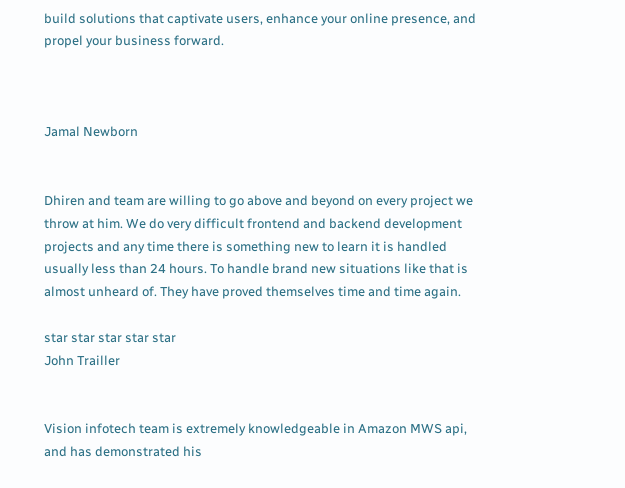build solutions that captivate users, enhance your online presence, and propel your business forward.



Jamal Newborn


Dhiren and team are willing to go above and beyond on every project we throw at him. We do very difficult frontend and backend development projects and any time there is something new to learn it is handled usually less than 24 hours. To handle brand new situations like that is almost unheard of. They have proved themselves time and time again.

star star star star star
John Trailler


Vision infotech team is extremely knowledgeable in Amazon MWS api, and has demonstrated his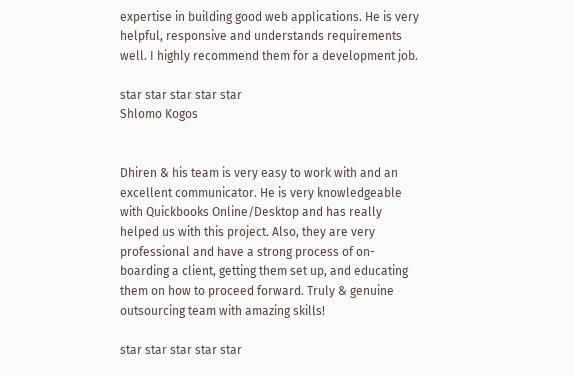expertise in building good web applications. He is very helpful, responsive and understands requirements well. I highly recommend them for a development job.

star star star star star
Shlomo Kogos


Dhiren & his team is very easy to work with and an excellent communicator. He is very knowledgeable with Quickbooks Online/Desktop and has really helped us with this project. Also, they are very professional and have a strong process of on-boarding a client, getting them set up, and educating them on how to proceed forward. Truly & genuine outsourcing team with amazing skills!

star star star star star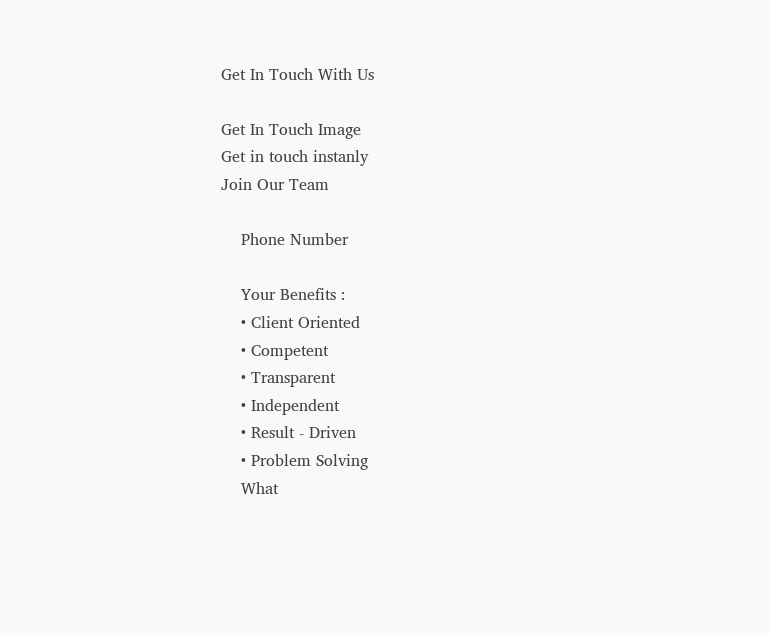Get In Touch With Us

Get In Touch Image
Get in touch instanly
Join Our Team

    Phone Number

    Your Benefits :
    • Client Oriented
    • Competent
    • Transparent
    • Independent
    • Result - Driven
    • Problem Solving
    What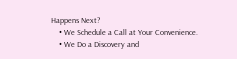Happens Next?
    • We Schedule a Call at Your Convenience.
    • We Do a Discovery and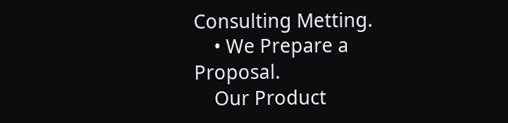Consulting Metting.
    • We Prepare a Proposal.
    Our Product